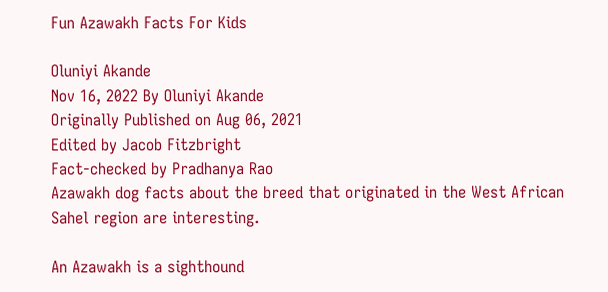Fun Azawakh Facts For Kids

Oluniyi Akande
Nov 16, 2022 By Oluniyi Akande
Originally Published on Aug 06, 2021
Edited by Jacob Fitzbright
Fact-checked by Pradhanya Rao
Azawakh dog facts about the breed that originated in the West African Sahel region are interesting.

An Azawakh is a sighthound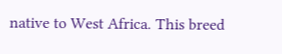native to West Africa. This breed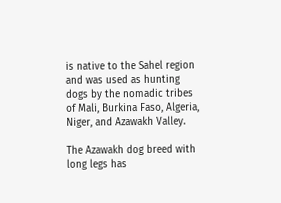is native to the Sahel region and was used as hunting dogs by the nomadic tribes of Mali, Burkina Faso, Algeria, Niger, and Azawakh Valley.

The Azawakh dog breed with long legs has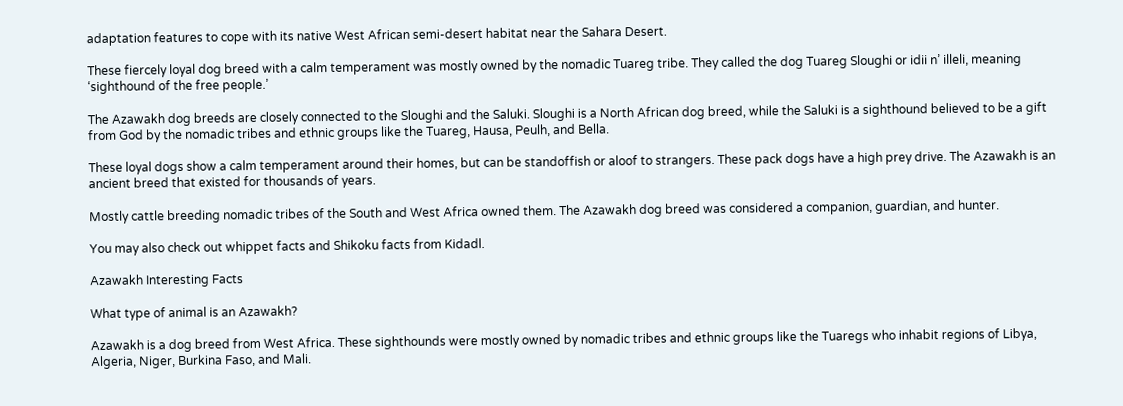adaptation features to cope with its native West African semi-desert habitat near the Sahara Desert.

These fiercely loyal dog breed with a calm temperament was mostly owned by the nomadic Tuareg tribe. They called the dog Tuareg Sloughi or idii n’ illeli, meaning ‘sighthound of the free people.’

The Azawakh dog breeds are closely connected to the Sloughi and the Saluki. Sloughi is a North African dog breed, while the Saluki is a sighthound believed to be a gift from God by the nomadic tribes and ethnic groups like the Tuareg, Hausa, Peulh, and Bella.

These loyal dogs show a calm temperament around their homes, but can be standoffish or aloof to strangers. These pack dogs have a high prey drive. The Azawakh is an ancient breed that existed for thousands of years.

Mostly cattle breeding nomadic tribes of the South and West Africa owned them. The Azawakh dog breed was considered a companion, guardian, and hunter.

You may also check out whippet facts and Shikoku facts from Kidadl.

Azawakh Interesting Facts

What type of animal is an Azawakh?

Azawakh is a dog breed from West Africa. These sighthounds were mostly owned by nomadic tribes and ethnic groups like the Tuaregs who inhabit regions of Libya, Algeria, Niger, Burkina Faso, and Mali.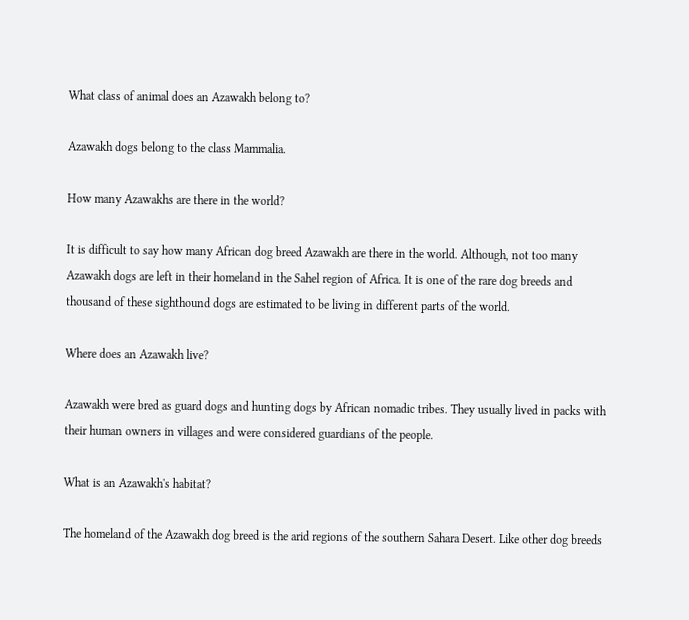What class of animal does an Azawakh belong to?

Azawakh dogs belong to the class Mammalia.

How many Azawakhs are there in the world?

It is difficult to say how many African dog breed Azawakh are there in the world. Although, not too many Azawakh dogs are left in their homeland in the Sahel region of Africa. It is one of the rare dog breeds and thousand of these sighthound dogs are estimated to be living in different parts of the world.

Where does an Azawakh live?

Azawakh were bred as guard dogs and hunting dogs by African nomadic tribes. They usually lived in packs with their human owners in villages and were considered guardians of the people.

What is an Azawakh's habitat?

The homeland of the Azawakh dog breed is the arid regions of the southern Sahara Desert. Like other dog breeds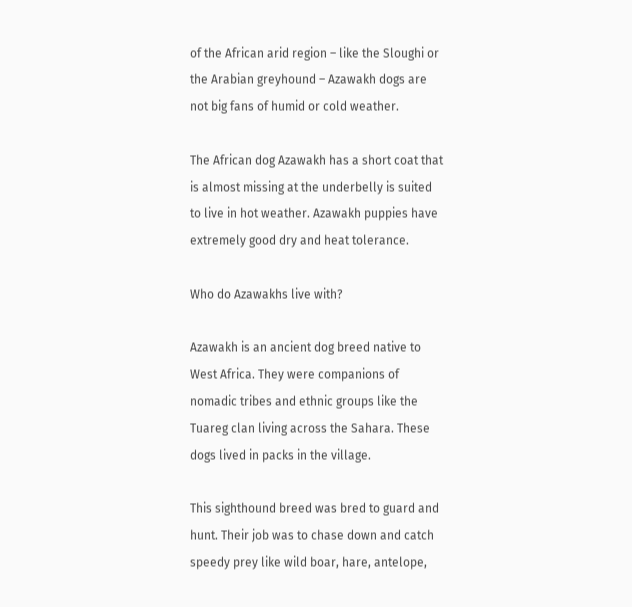of the African arid region – like the Sloughi or the Arabian greyhound – Azawakh dogs are not big fans of humid or cold weather.

The African dog Azawakh has a short coat that is almost missing at the underbelly is suited to live in hot weather. Azawakh puppies have extremely good dry and heat tolerance.

Who do Azawakhs live with?

Azawakh is an ancient dog breed native to West Africa. They were companions of nomadic tribes and ethnic groups like the Tuareg clan living across the Sahara. These dogs lived in packs in the village.

This sighthound breed was bred to guard and hunt. Their job was to chase down and catch speedy prey like wild boar, hare, antelope,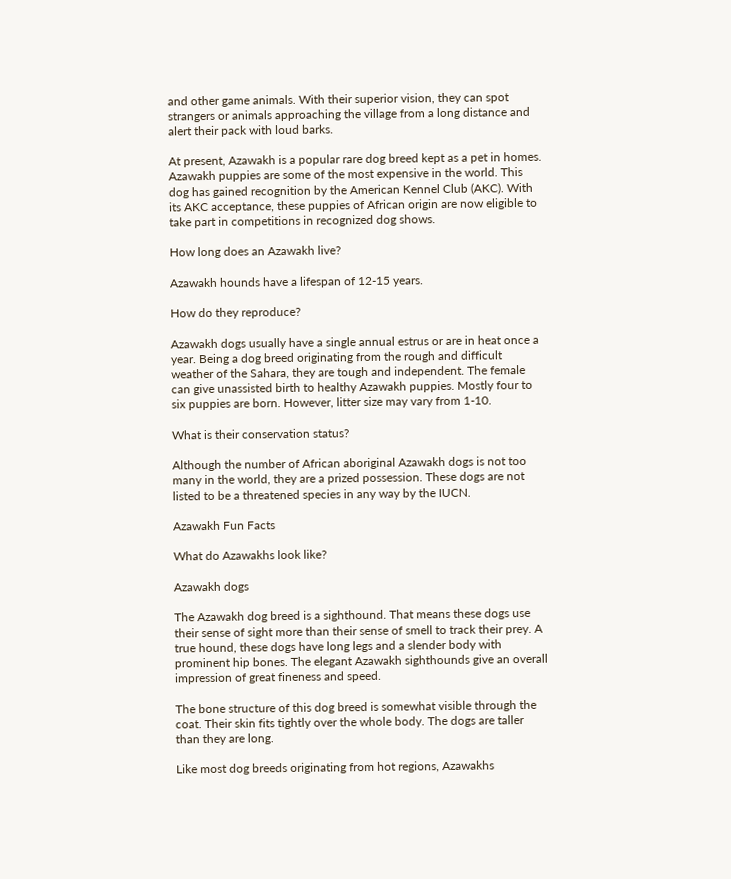and other game animals. With their superior vision, they can spot strangers or animals approaching the village from a long distance and alert their pack with loud barks.

At present, Azawakh is a popular rare dog breed kept as a pet in homes. Azawakh puppies are some of the most expensive in the world. This dog has gained recognition by the American Kennel Club (AKC). With its AKC acceptance, these puppies of African origin are now eligible to take part in competitions in recognized dog shows.

How long does an Azawakh live?

Azawakh hounds have a lifespan of 12-15 years.

How do they reproduce?

Azawakh dogs usually have a single annual estrus or are in heat once a year. Being a dog breed originating from the rough and difficult weather of the Sahara, they are tough and independent. The female can give unassisted birth to healthy Azawakh puppies. Mostly four to six puppies are born. However, litter size may vary from 1-10.

What is their conservation status?

Although the number of African aboriginal Azawakh dogs is not too many in the world, they are a prized possession. These dogs are not listed to be a threatened species in any way by the IUCN.

Azawakh Fun Facts

What do Azawakhs look like?

Azawakh dogs

The Azawakh dog breed is a sighthound. That means these dogs use their sense of sight more than their sense of smell to track their prey. A true hound, these dogs have long legs and a slender body with prominent hip bones. The elegant Azawakh sighthounds give an overall impression of great fineness and speed.

The bone structure of this dog breed is somewhat visible through the coat. Their skin fits tightly over the whole body. The dogs are taller than they are long.

Like most dog breeds originating from hot regions, Azawakhs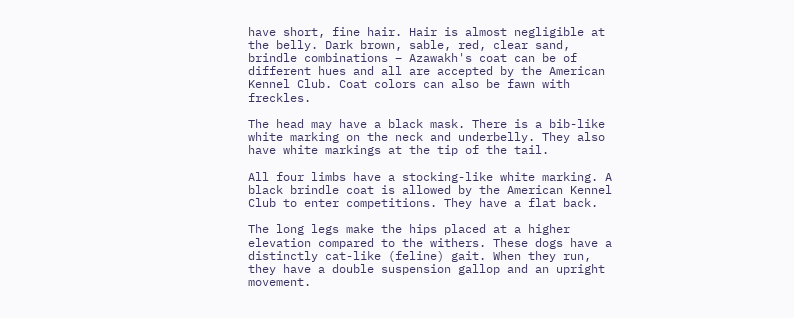have short, fine hair. Hair is almost negligible at the belly. Dark brown, sable, red, clear sand, brindle combinations – Azawakh's coat can be of different hues and all are accepted by the American Kennel Club. Coat colors can also be fawn with freckles.

The head may have a black mask. There is a bib-like white marking on the neck and underbelly. They also have white markings at the tip of the tail.

All four limbs have a stocking-like white marking. A black brindle coat is allowed by the American Kennel Club to enter competitions. They have a flat back.

The long legs make the hips placed at a higher elevation compared to the withers. These dogs have a distinctly cat-like (feline) gait. When they run, they have a double suspension gallop and an upright movement.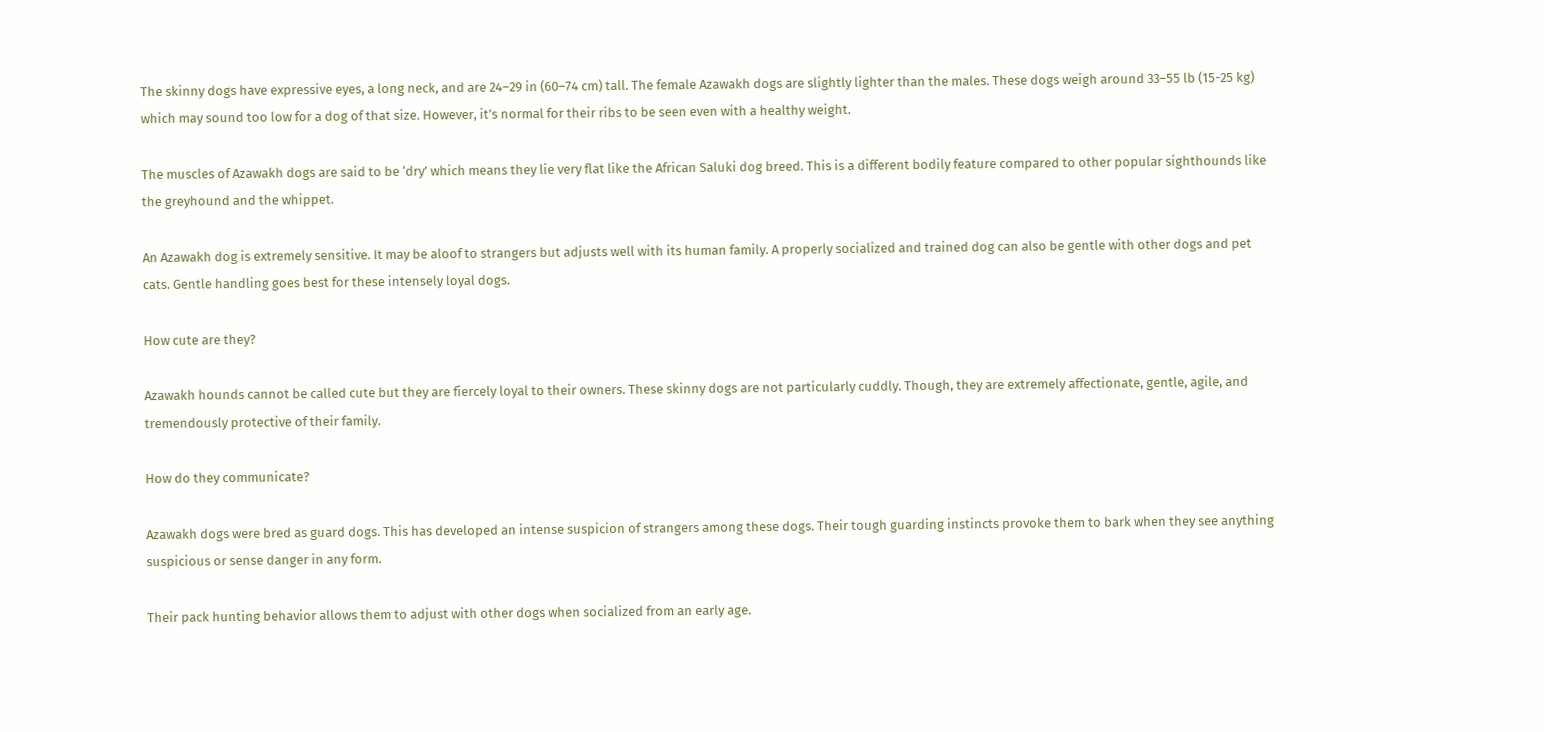The skinny dogs have expressive eyes, a long neck, and are 24–29 in (60–74 cm) tall. The female Azawakh dogs are slightly lighter than the males. These dogs weigh around 33–55 lb (15-25 kg) which may sound too low for a dog of that size. However, it’s normal for their ribs to be seen even with a healthy weight.

The muscles of Azawakh dogs are said to be ‘dry’ which means they lie very flat like the African Saluki dog breed. This is a different bodily feature compared to other popular sighthounds like the greyhound and the whippet.

An Azawakh dog is extremely sensitive. It may be aloof to strangers but adjusts well with its human family. A properly socialized and trained dog can also be gentle with other dogs and pet cats. Gentle handling goes best for these intensely loyal dogs.

How cute are they?

Azawakh hounds cannot be called cute but they are fiercely loyal to their owners. These skinny dogs are not particularly cuddly. Though, they are extremely affectionate, gentle, agile, and tremendously protective of their family.

How do they communicate?

Azawakh dogs were bred as guard dogs. This has developed an intense suspicion of strangers among these dogs. Their tough guarding instincts provoke them to bark when they see anything suspicious or sense danger in any form.

Their pack hunting behavior allows them to adjust with other dogs when socialized from an early age.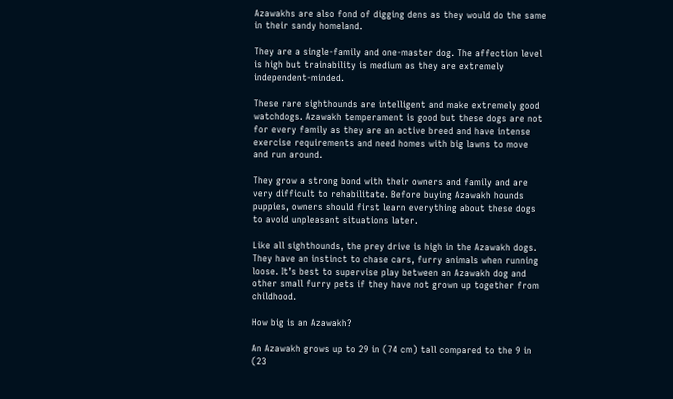Azawakhs are also fond of digging dens as they would do the same in their sandy homeland.

They are a single-family and one-master dog. The affection level is high but trainability is medium as they are extremely independent-minded.

These rare sighthounds are intelligent and make extremely good watchdogs. Azawakh temperament is good but these dogs are not for every family as they are an active breed and have intense exercise requirements and need homes with big lawns to move and run around.

They grow a strong bond with their owners and family and are very difficult to rehabilitate. Before buying Azawakh hounds puppies, owners should first learn everything about these dogs to avoid unpleasant situations later.

Like all sighthounds, the prey drive is high in the Azawakh dogs. They have an instinct to chase cars, furry animals when running loose. It’s best to supervise play between an Azawakh dog and other small furry pets if they have not grown up together from childhood.

How big is an Azawakh?

An Azawakh grows up to 29 in (74 cm) tall compared to the 9 in (23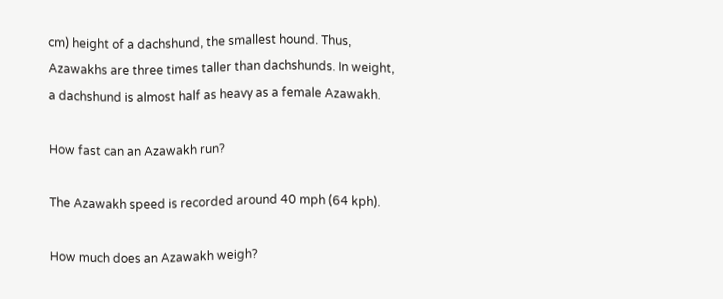cm) height of a dachshund, the smallest hound. Thus, Azawakhs are three times taller than dachshunds. In weight, a dachshund is almost half as heavy as a female Azawakh.

How fast can an Azawakh run?

The Azawakh speed is recorded around 40 mph (64 kph).

How much does an Azawakh weigh?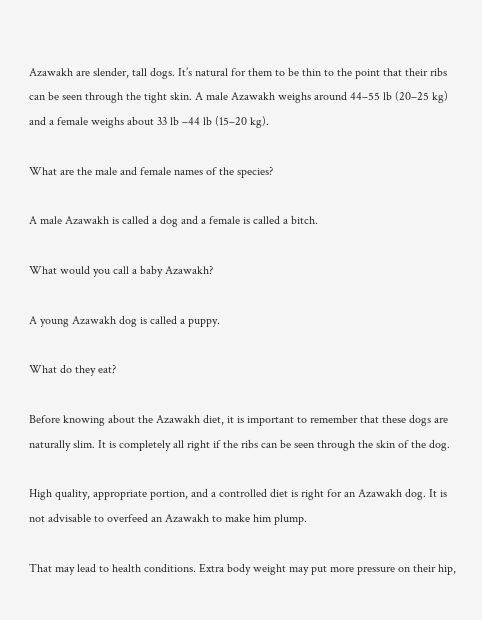Azawakh are slender, tall dogs. It’s natural for them to be thin to the point that their ribs can be seen through the tight skin. A male Azawakh weighs around 44–55 lb (20–25 kg) and a female weighs about 33 lb –44 lb (15–20 kg).

What are the male and female names of the species?

A male Azawakh is called a dog and a female is called a bitch.

What would you call a baby Azawakh?

A young Azawakh dog is called a puppy.

What do they eat?

Before knowing about the Azawakh diet, it is important to remember that these dogs are naturally slim. It is completely all right if the ribs can be seen through the skin of the dog.

High quality, appropriate portion, and a controlled diet is right for an Azawakh dog. It is not advisable to overfeed an Azawakh to make him plump.

That may lead to health conditions. Extra body weight may put more pressure on their hip,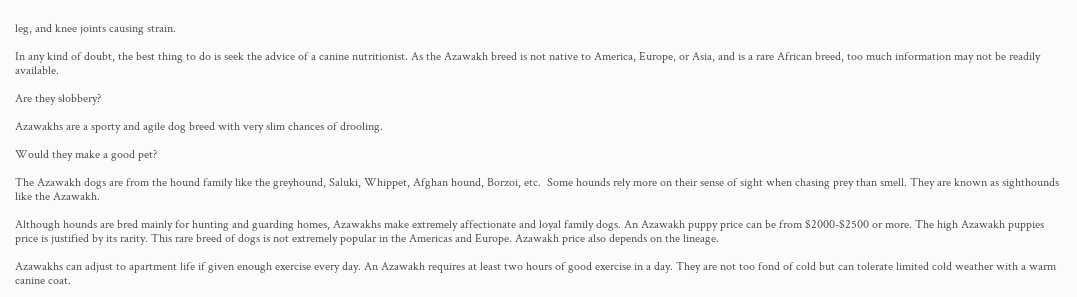leg, and knee joints causing strain.

In any kind of doubt, the best thing to do is seek the advice of a canine nutritionist. As the Azawakh breed is not native to America, Europe, or Asia, and is a rare African breed, too much information may not be readily available.

Are they slobbery?

Azawakhs are a sporty and agile dog breed with very slim chances of drooling.

Would they make a good pet?

The Azawakh dogs are from the hound family like the greyhound, Saluki, Whippet, Afghan hound, Borzoi, etc.  Some hounds rely more on their sense of sight when chasing prey than smell. They are known as sighthounds like the Azawakh.

Although hounds are bred mainly for hunting and guarding homes, Azawakhs make extremely affectionate and loyal family dogs. An Azawakh puppy price can be from $2000-$2500 or more. The high Azawakh puppies price is justified by its rarity. This rare breed of dogs is not extremely popular in the Americas and Europe. Azawakh price also depends on the lineage.

Azawakhs can adjust to apartment life if given enough exercise every day. An Azawakh requires at least two hours of good exercise in a day. They are not too fond of cold but can tolerate limited cold weather with a warm canine coat.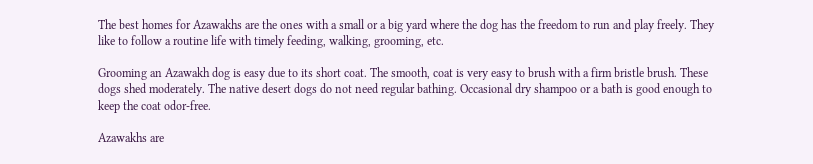The best homes for Azawakhs are the ones with a small or a big yard where the dog has the freedom to run and play freely. They like to follow a routine life with timely feeding, walking, grooming, etc.

Grooming an Azawakh dog is easy due to its short coat. The smooth, coat is very easy to brush with a firm bristle brush. These dogs shed moderately. The native desert dogs do not need regular bathing. Occasional dry shampoo or a bath is good enough to keep the coat odor-free.

Azawakhs are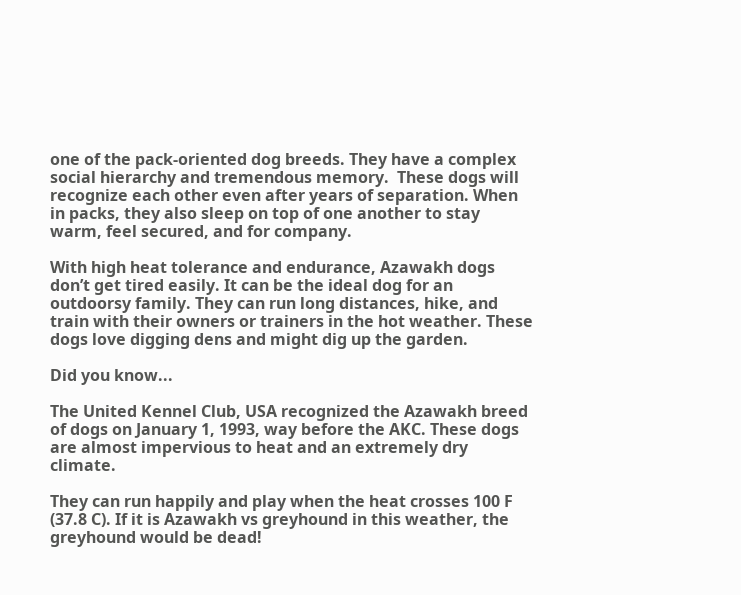one of the pack-oriented dog breeds. They have a complex social hierarchy and tremendous memory.  These dogs will recognize each other even after years of separation. When in packs, they also sleep on top of one another to stay warm, feel secured, and for company.

With high heat tolerance and endurance, Azawakh dogs don’t get tired easily. It can be the ideal dog for an outdoorsy family. They can run long distances, hike, and train with their owners or trainers in the hot weather. These dogs love digging dens and might dig up the garden.

Did you know...

The United Kennel Club, USA recognized the Azawakh breed of dogs on January 1, 1993, way before the AKC. These dogs are almost impervious to heat and an extremely dry climate.

They can run happily and play when the heat crosses 100 F (37.8 C). If it is Azawakh vs greyhound in this weather, the greyhound would be dead!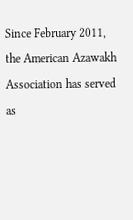Since February 2011, the American Azawakh Association has served as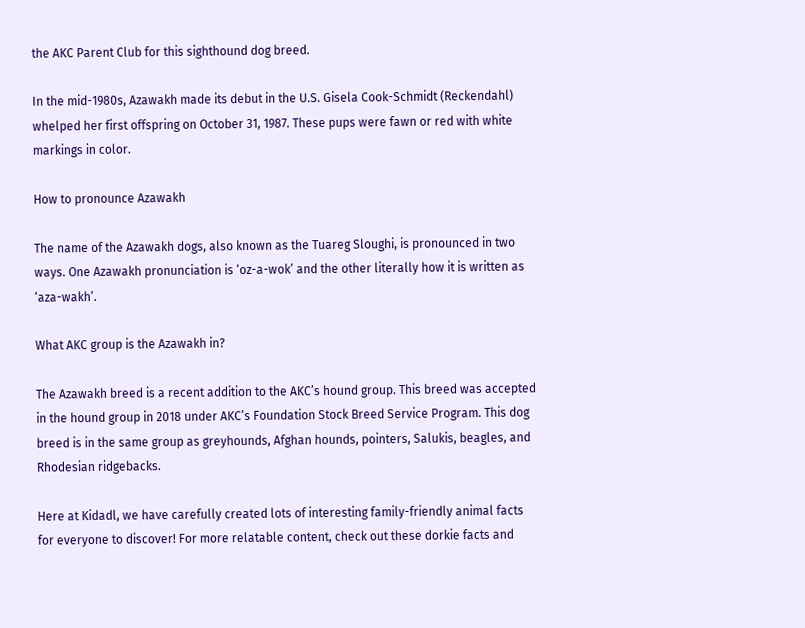the AKC Parent Club for this sighthound dog breed.

In the mid-1980s, Azawakh made its debut in the U.S. Gisela Cook-Schmidt (Reckendahl) whelped her first offspring on October 31, 1987. These pups were fawn or red with white markings in color.

How to pronounce Azawakh

The name of the Azawakh dogs, also known as the Tuareg Sloughi, is pronounced in two ways. One Azawakh pronunciation is ‘oz-a-wok’ and the other literally how it is written as ‘aza-wakh’.

What AKC group is the Azawakh in?

The Azawakh breed is a recent addition to the AKC’s hound group. This breed was accepted in the hound group in 2018 under AKC’s Foundation Stock Breed Service Program. This dog breed is in the same group as greyhounds, Afghan hounds, pointers, Salukis, beagles, and Rhodesian ridgebacks.

Here at Kidadl, we have carefully created lots of interesting family-friendly animal facts for everyone to discover! For more relatable content, check out these dorkie facts and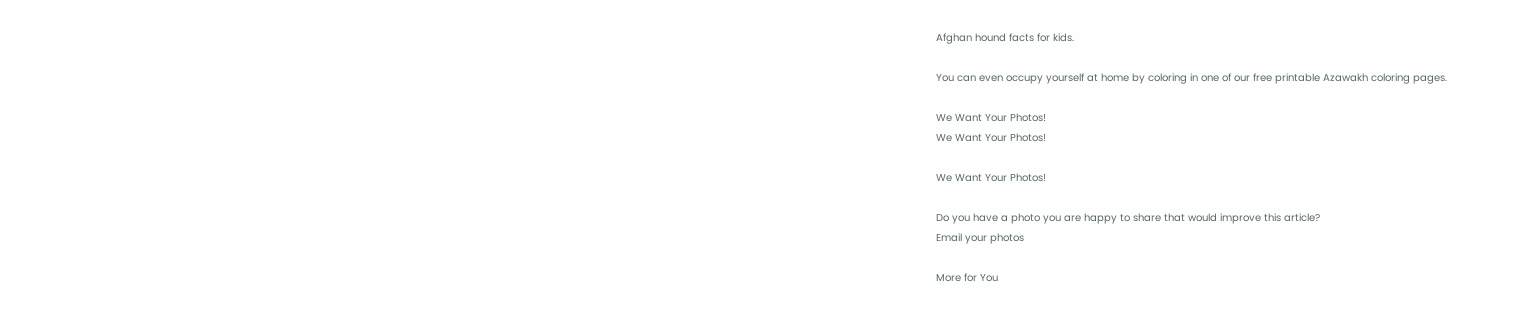Afghan hound facts for kids.

You can even occupy yourself at home by coloring in one of our free printable Azawakh coloring pages.

We Want Your Photos!
We Want Your Photos!

We Want Your Photos!

Do you have a photo you are happy to share that would improve this article?
Email your photos

More for You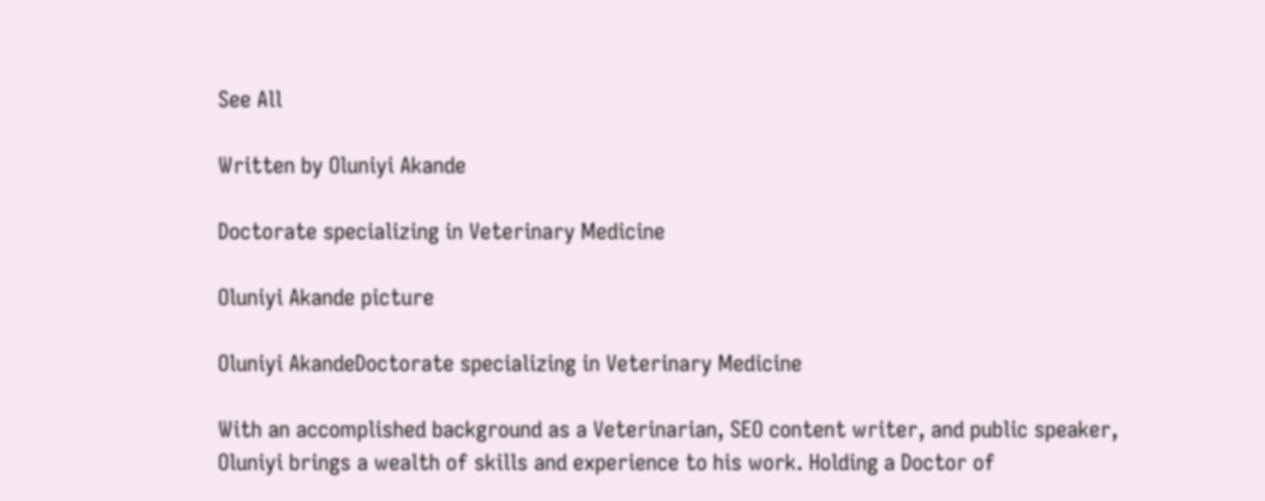See All

Written by Oluniyi Akande

Doctorate specializing in Veterinary Medicine

Oluniyi Akande picture

Oluniyi AkandeDoctorate specializing in Veterinary Medicine

With an accomplished background as a Veterinarian, SEO content writer, and public speaker, Oluniyi brings a wealth of skills and experience to his work. Holding a Doctor of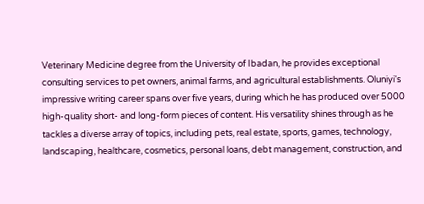Veterinary Medicine degree from the University of Ibadan, he provides exceptional consulting services to pet owners, animal farms, and agricultural establishments. Oluniyi's impressive writing career spans over five years, during which he has produced over 5000 high-quality short- and long-form pieces of content. His versatility shines through as he tackles a diverse array of topics, including pets, real estate, sports, games, technology, landscaping, healthcare, cosmetics, personal loans, debt management, construction, and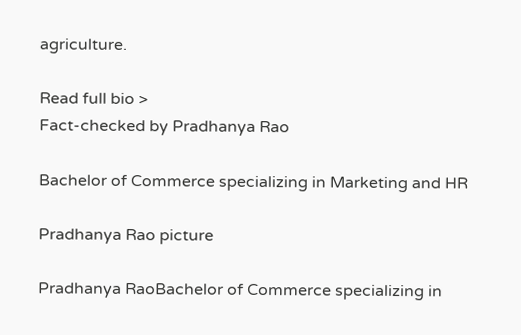agriculture.

Read full bio >
Fact-checked by Pradhanya Rao

Bachelor of Commerce specializing in Marketing and HR

Pradhanya Rao picture

Pradhanya RaoBachelor of Commerce specializing in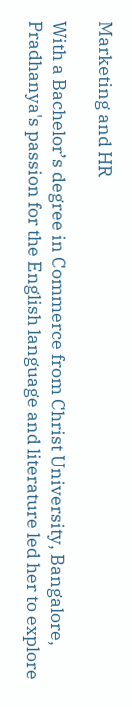Marketing and HR

With a Bachelor’s degree in Commerce from Christ University, Bangalore, Pradhanya's passion for the English language and literature led her to explore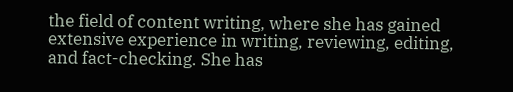the field of content writing, where she has gained extensive experience in writing, reviewing, editing, and fact-checking. She has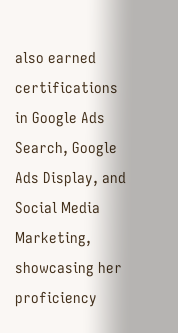also earned certifications in Google Ads Search, Google Ads Display, and Social Media Marketing, showcasing her proficiency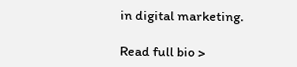in digital marketing.

Read full bio >